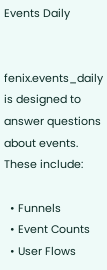Events Daily


fenix.events_daily is designed to answer questions about events. These include:

  • Funnels
  • Event Counts
  • User Flows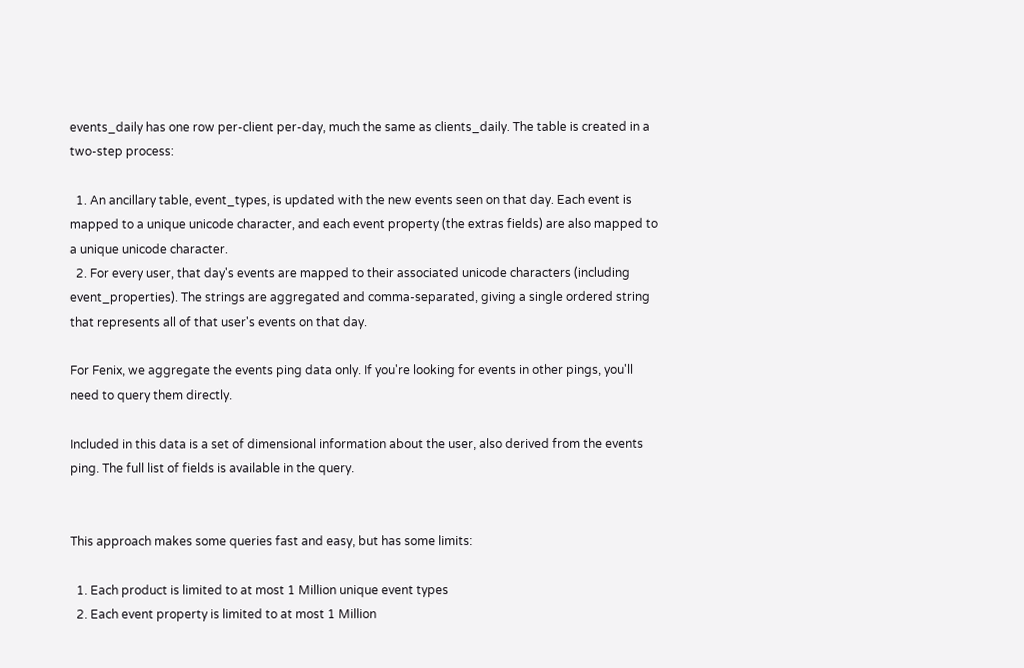events_daily has one row per-client per-day, much the same as clients_daily. The table is created in a two-step process:

  1. An ancillary table, event_types, is updated with the new events seen on that day. Each event is mapped to a unique unicode character, and each event property (the extras fields) are also mapped to a unique unicode character.
  2. For every user, that day's events are mapped to their associated unicode characters (including event_properties). The strings are aggregated and comma-separated, giving a single ordered string that represents all of that user's events on that day.

For Fenix, we aggregate the events ping data only. If you're looking for events in other pings, you'll need to query them directly.

Included in this data is a set of dimensional information about the user, also derived from the events ping. The full list of fields is available in the query.


This approach makes some queries fast and easy, but has some limits:

  1. Each product is limited to at most 1 Million unique event types
  2. Each event property is limited to at most 1 Million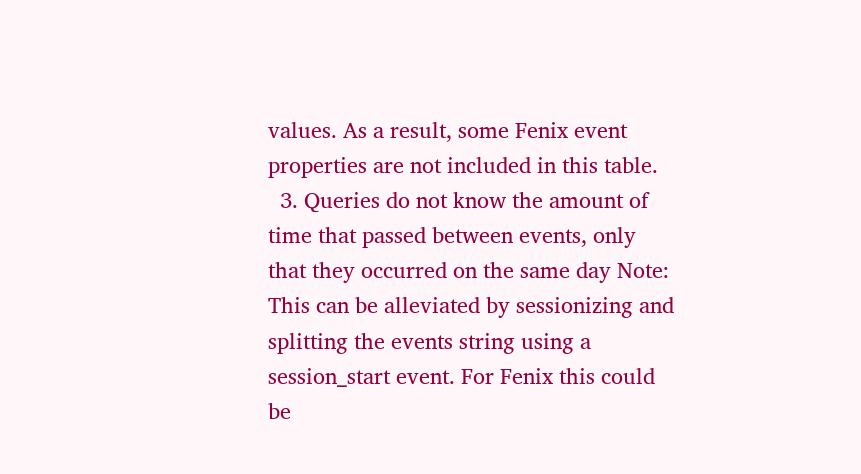values. As a result, some Fenix event properties are not included in this table.
  3. Queries do not know the amount of time that passed between events, only that they occurred on the same day Note: This can be alleviated by sessionizing and splitting the events string using a session_start event. For Fenix this could be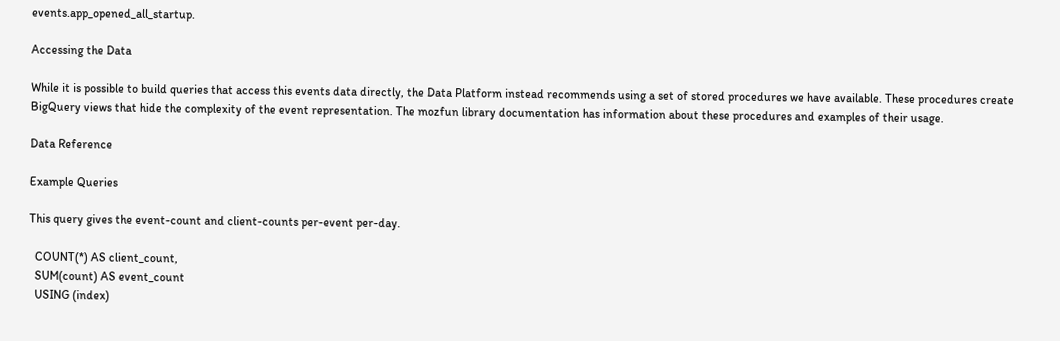events.app_opened_all_startup.

Accessing the Data

While it is possible to build queries that access this events data directly, the Data Platform instead recommends using a set of stored procedures we have available. These procedures create BigQuery views that hide the complexity of the event representation. The mozfun library documentation has information about these procedures and examples of their usage.

Data Reference

Example Queries

This query gives the event-count and client-counts per-event per-day.

  COUNT(*) AS client_count,
  SUM(count) AS event_count
  USING (index)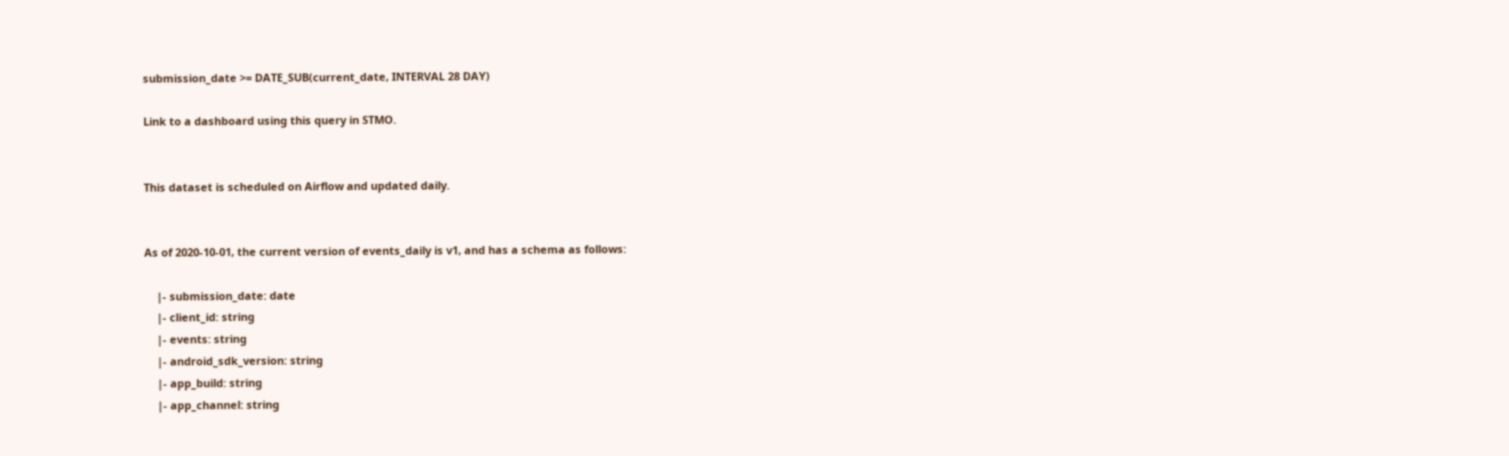submission_date >= DATE_SUB(current_date, INTERVAL 28 DAY)

Link to a dashboard using this query in STMO.


This dataset is scheduled on Airflow and updated daily.


As of 2020-10-01, the current version of events_daily is v1, and has a schema as follows:

    |- submission_date: date
    |- client_id: string
    |- events: string
    |- android_sdk_version: string
    |- app_build: string
    |- app_channel: string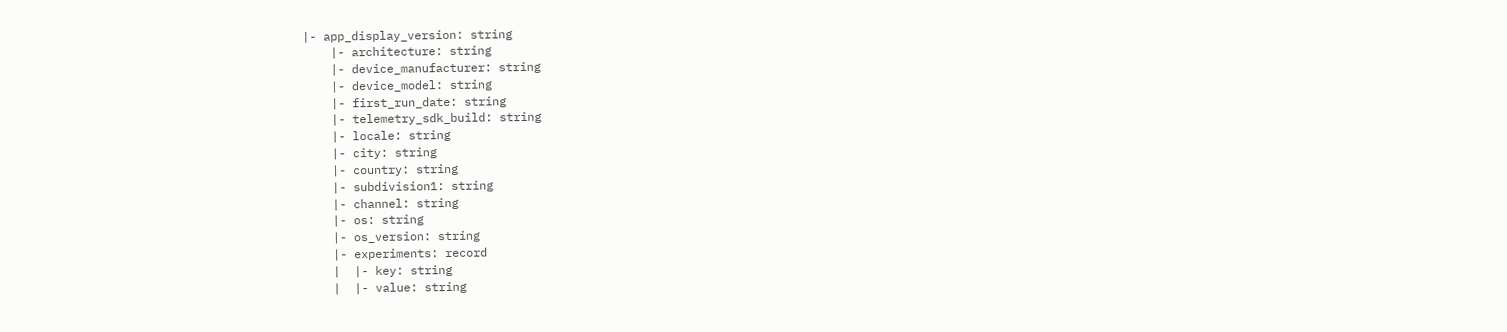|- app_display_version: string
    |- architecture: string
    |- device_manufacturer: string
    |- device_model: string
    |- first_run_date: string
    |- telemetry_sdk_build: string
    |- locale: string
    |- city: string
    |- country: string
    |- subdivision1: string
    |- channel: string
    |- os: string
    |- os_version: string
    |- experiments: record
    |  |- key: string
    |  |- value: string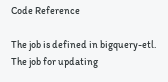Code Reference

The job is defined in bigquery-etl. The job for updating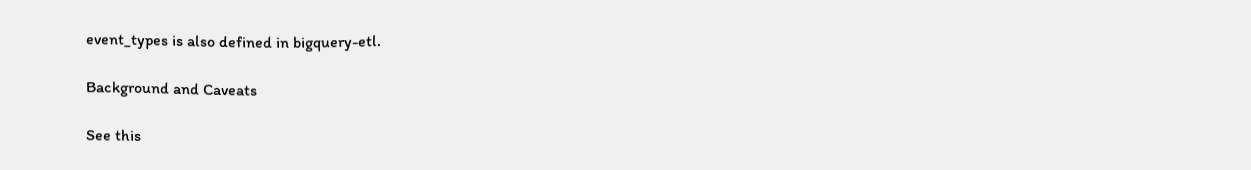event_types is also defined in bigquery-etl.

Background and Caveats

See this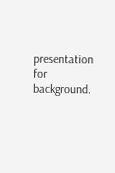presentation for background.